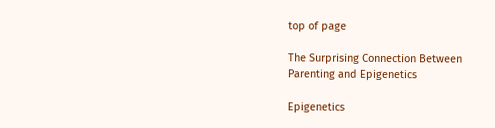top of page

The Surprising Connection Between Parenting and Epigenetics

Epigenetics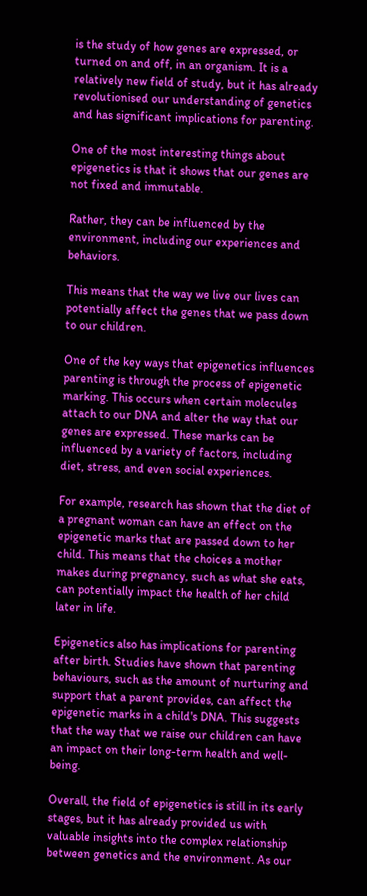is the study of how genes are expressed, or turned on and off, in an organism. It is a relatively new field of study, but it has already revolutionised our understanding of genetics and has significant implications for parenting.

One of the most interesting things about epigenetics is that it shows that our genes are not fixed and immutable.

Rather, they can be influenced by the environment, including our experiences and behaviors.

This means that the way we live our lives can potentially affect the genes that we pass down to our children.

One of the key ways that epigenetics influences parenting is through the process of epigenetic marking. This occurs when certain molecules attach to our DNA and alter the way that our genes are expressed. These marks can be influenced by a variety of factors, including diet, stress, and even social experiences.

For example, research has shown that the diet of a pregnant woman can have an effect on the epigenetic marks that are passed down to her child. This means that the choices a mother makes during pregnancy, such as what she eats, can potentially impact the health of her child later in life.

Epigenetics also has implications for parenting after birth. Studies have shown that parenting behaviours, such as the amount of nurturing and support that a parent provides, can affect the epigenetic marks in a child's DNA. This suggests that the way that we raise our children can have an impact on their long-term health and well-being.

Overall, the field of epigenetics is still in its early stages, but it has already provided us with valuable insights into the complex relationship between genetics and the environment. As our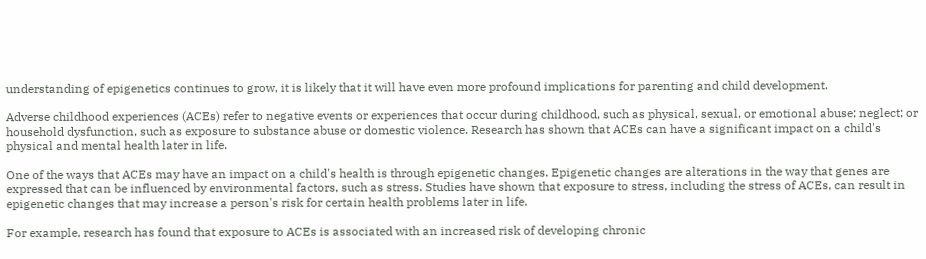understanding of epigenetics continues to grow, it is likely that it will have even more profound implications for parenting and child development.

Adverse childhood experiences (ACEs) refer to negative events or experiences that occur during childhood, such as physical, sexual, or emotional abuse; neglect; or household dysfunction, such as exposure to substance abuse or domestic violence. Research has shown that ACEs can have a significant impact on a child's physical and mental health later in life.

One of the ways that ACEs may have an impact on a child's health is through epigenetic changes. Epigenetic changes are alterations in the way that genes are expressed that can be influenced by environmental factors, such as stress. Studies have shown that exposure to stress, including the stress of ACEs, can result in epigenetic changes that may increase a person's risk for certain health problems later in life.

For example, research has found that exposure to ACEs is associated with an increased risk of developing chronic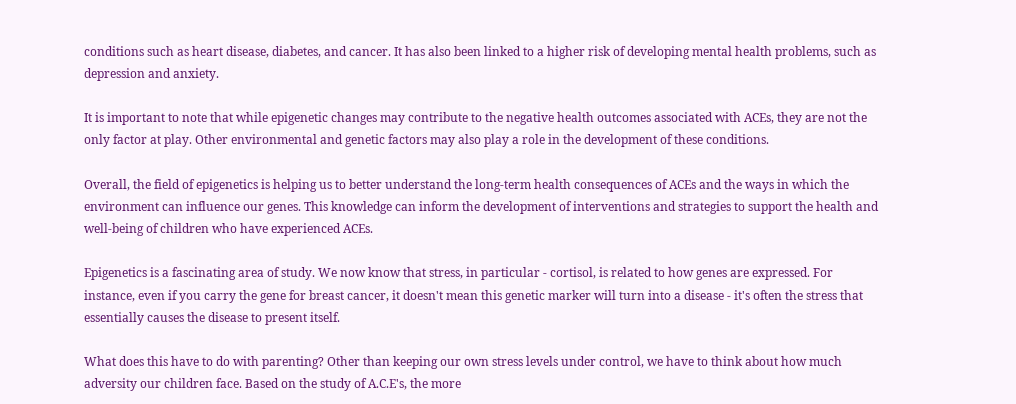conditions such as heart disease, diabetes, and cancer. It has also been linked to a higher risk of developing mental health problems, such as depression and anxiety.

It is important to note that while epigenetic changes may contribute to the negative health outcomes associated with ACEs, they are not the only factor at play. Other environmental and genetic factors may also play a role in the development of these conditions.

Overall, the field of epigenetics is helping us to better understand the long-term health consequences of ACEs and the ways in which the environment can influence our genes. This knowledge can inform the development of interventions and strategies to support the health and well-being of children who have experienced ACEs.

Epigenetics is a fascinating area of study. We now know that stress, in particular - cortisol, is related to how genes are expressed. For instance, even if you carry the gene for breast cancer, it doesn't mean this genetic marker will turn into a disease - it's often the stress that essentially causes the disease to present itself.

What does this have to do with parenting? Other than keeping our own stress levels under control, we have to think about how much adversity our children face. Based on the study of A.C.E's, the more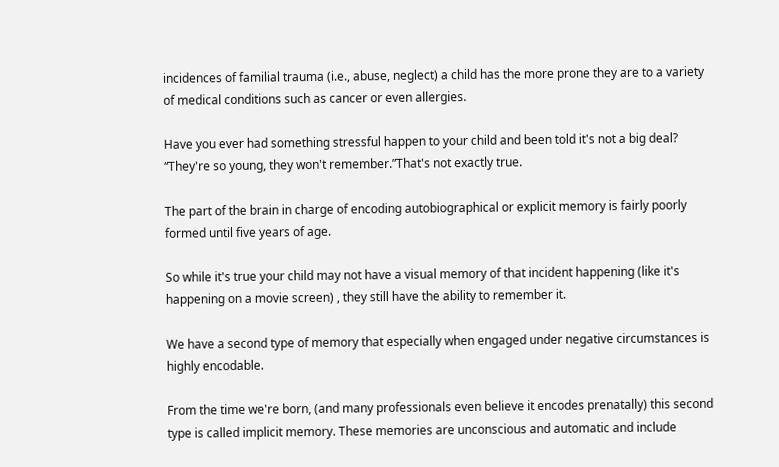incidences of familial trauma (i.e., abuse, neglect) a child has the more prone they are to a variety of medical conditions such as cancer or even allergies.

Have you ever had something stressful happen to your child and been told it's not a big deal? “They're so young, they won't remember.”That's not exactly true.

The part of the brain in charge of encoding autobiographical or explicit memory is fairly poorly formed until five years of age.

So while it's true your child may not have a visual memory of that incident happening (like it's happening on a movie screen) , they still have the ability to remember it.

We have a second type of memory that especially when engaged under negative circumstances is highly encodable.

From the time we're born, (and many professionals even believe it encodes prenatally) this second type is called implicit memory. These memories are unconscious and automatic and include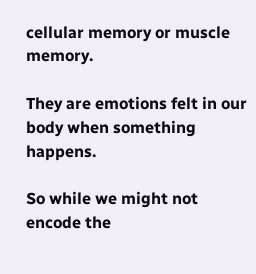cellular memory or muscle memory.

They are emotions felt in our body when something happens.

So while we might not encode the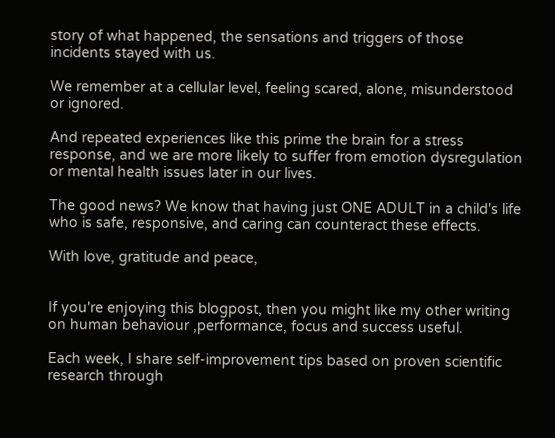story of what happened, the sensations and triggers of those incidents stayed with us.

We remember at a cellular level, feeling scared, alone, misunderstood or ignored.

And repeated experiences like this prime the brain for a stress response, and we are more likely to suffer from emotion dysregulation or mental health issues later in our lives.

The good news? We know that having just ONE ADULT in a child's life who is safe, responsive, and caring can counteract these effects.

With love, gratitude and peace,


If you're enjoying this blogpost, then you might like my other writing on human behaviour ,performance, focus and success useful.

Each week, I share self-improvement tips based on proven scientific research through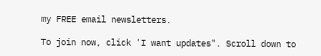my FREE email newsletters.

To join now, click 'I want updates". Scroll down to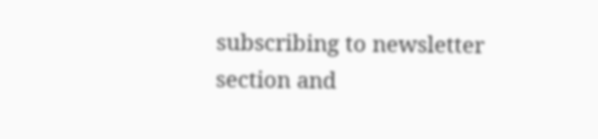subscribing to newsletter section and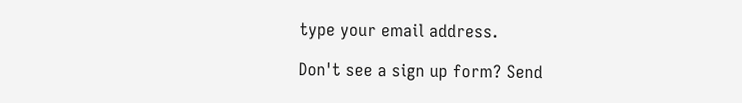type your email address.

Don't see a sign up form? Send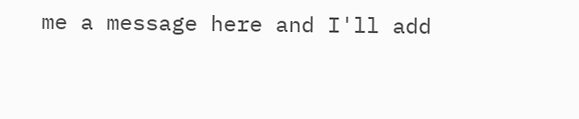me a message here and I'll add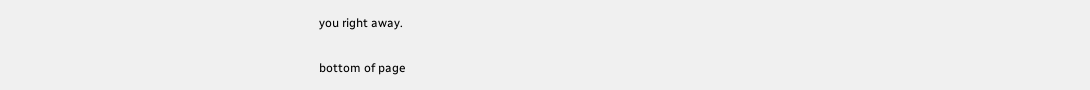you right away.


bottom of page